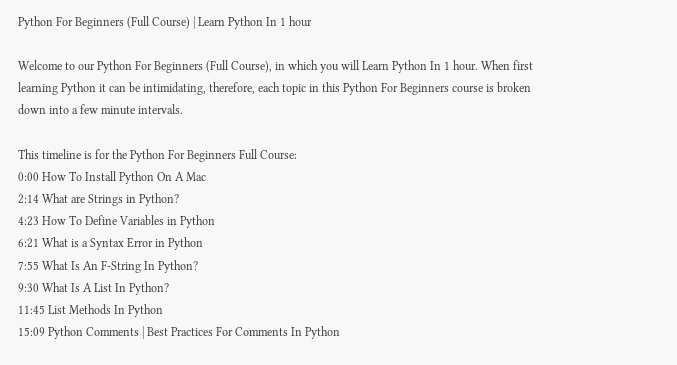Python For Beginners (Full Course) | Learn Python In 1 hour

Welcome to our Python For Beginners (Full Course), in which you will Learn Python In 1 hour. When first learning Python it can be intimidating, therefore, each topic in this Python For Beginners course is broken down into a few minute intervals.

This timeline is for the Python For Beginners Full Course:
0:00 How To Install Python On A Mac
2:14 What are Strings in Python?
4:23 How To Define Variables in Python
6:21 What is a Syntax Error in Python
7:55 What Is An F-String In Python?
9:30 What Is A List In Python?
11:45 List Methods In Python
15:09 Python Comments | Best Practices For Comments In Python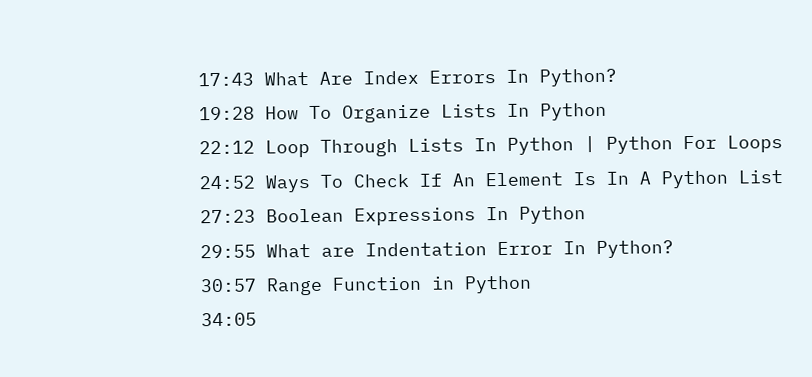17:43 What Are Index Errors In Python?
19:28 How To Organize Lists In Python
22:12 Loop Through Lists In Python | Python For Loops
24:52 Ways To Check If An Element Is In A Python List
27:23 Boolean Expressions In Python
29:55 What are Indentation Error In Python?
30:57 Range Function in Python
34:05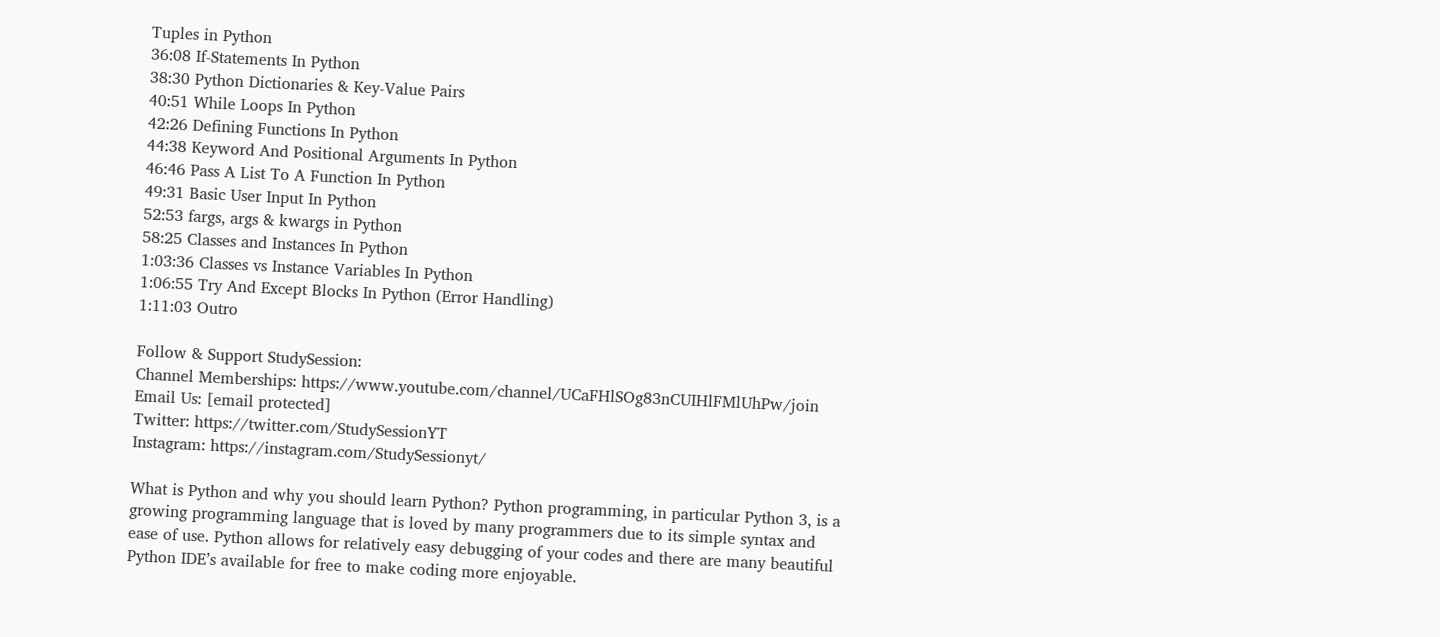Tuples in Python
36:08 If-Statements In Python
38:30 Python Dictionaries & Key-Value Pairs
40:51 While Loops In Python
42:26 Defining Functions In Python
44:38 Keyword And Positional Arguments In Python
46:46 Pass A List To A Function In Python
49:31 Basic User Input In Python
52:53 fargs, args & kwargs in Python
58:25 Classes and Instances In Python
1:03:36 Classes vs Instance Variables In Python
1:06:55 Try And Except Blocks In Python (Error Handling)
1:11:03 Outro

Follow & Support StudySession:
Channel Memberships: https://www.youtube.com/channel/UCaFHlSOg83nCUIHlFMlUhPw/join
Email Us: [email protected]
Twitter: https://twitter.com/StudySessionYT
Instagram: https://instagram.com/StudySessionyt/

What is Python and why you should learn Python? Python programming, in particular Python 3, is a growing programming language that is loved by many programmers due to its simple syntax and ease of use. Python allows for relatively easy debugging of your codes and there are many beautiful Python IDE’s available for free to make coding more enjoyable.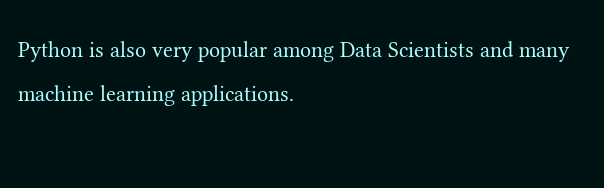Python is also very popular among Data Scientists and many machine learning applications.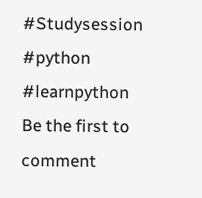#Studysession #python #learnpython
Be the first to comment